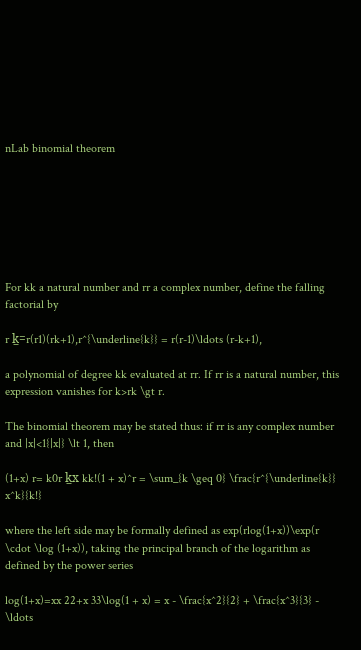nLab binomial theorem







For kk a natural number and rr a complex number, define the falling factorial by

r k̲=r(r1)(rk+1),r^{\underline{k}} = r(r-1)\ldots (r-k+1),

a polynomial of degree kk evaluated at rr. If rr is a natural number, this expression vanishes for k>rk \gt r.

The binomial theorem may be stated thus: if rr is any complex number and |x|<1{|x|} \lt 1, then

(1+x) r= k0r k̲x kk!(1 + x)^r = \sum_{k \geq 0} \frac{r^{\underline{k}} x^k}{k!}

where the left side may be formally defined as exp(rlog(1+x))\exp(r \cdot \log (1+x)), taking the principal branch of the logarithm as defined by the power series

log(1+x)=xx 22+x 33\log(1 + x) = x - \frac{x^2}{2} + \frac{x^3}{3} - \ldots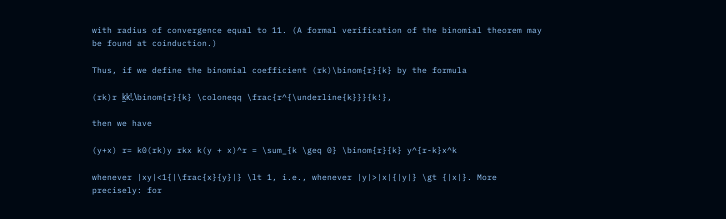with radius of convergence equal to 11. (A formal verification of the binomial theorem may be found at coinduction.)

Thus, if we define the binomial coefficient (rk)\binom{r}{k} by the formula

(rk)r k̲k!,\binom{r}{k} \coloneqq \frac{r^{\underline{k}}}{k!},

then we have

(y+x) r= k0(rk)y rkx k(y + x)^r = \sum_{k \geq 0} \binom{r}{k} y^{r-k}x^k

whenever |xy|<1{|\frac{x}{y}|} \lt 1, i.e., whenever |y|>|x|{|y|} \gt {|x|}. More precisely: for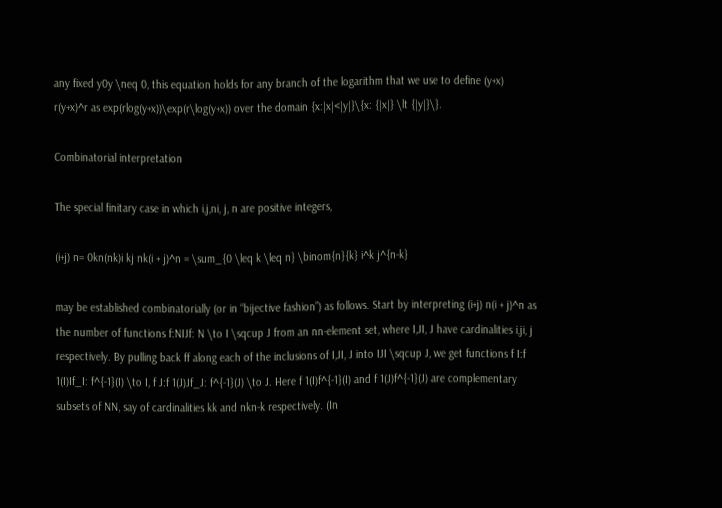any fixed y0y \neq 0, this equation holds for any branch of the logarithm that we use to define (y+x) r(y+x)^r as exp(rlog(y+x))\exp(r\log(y+x)) over the domain {x:|x|<|y|}\{x: {|x|} \lt {|y|}\}.

Combinatorial interpretation

The special finitary case in which i,j,ni, j, n are positive integers,

(i+j) n= 0kn(nk)i kj nk(i + j)^n = \sum_{0 \leq k \leq n} \binom{n}{k} i^k j^{n-k}

may be established combinatorially (or in “bijective fashion”) as follows. Start by interpreting (i+j) n(i + j)^n as the number of functions f:NIJf: N \to I \sqcup J from an nn-element set, where I,JI, J have cardinalities i,ji, j respectively. By pulling back ff along each of the inclusions of I,JI, J into IJI \sqcup J, we get functions f I:f 1(I)If_I: f^{-1}(I) \to I, f J:f 1(J)Jf_J: f^{-1}(J) \to J. Here f 1(I)f^{-1}(I) and f 1(J)f^{-1}(J) are complementary subsets of NN, say of cardinalities kk and nkn-k respectively. (In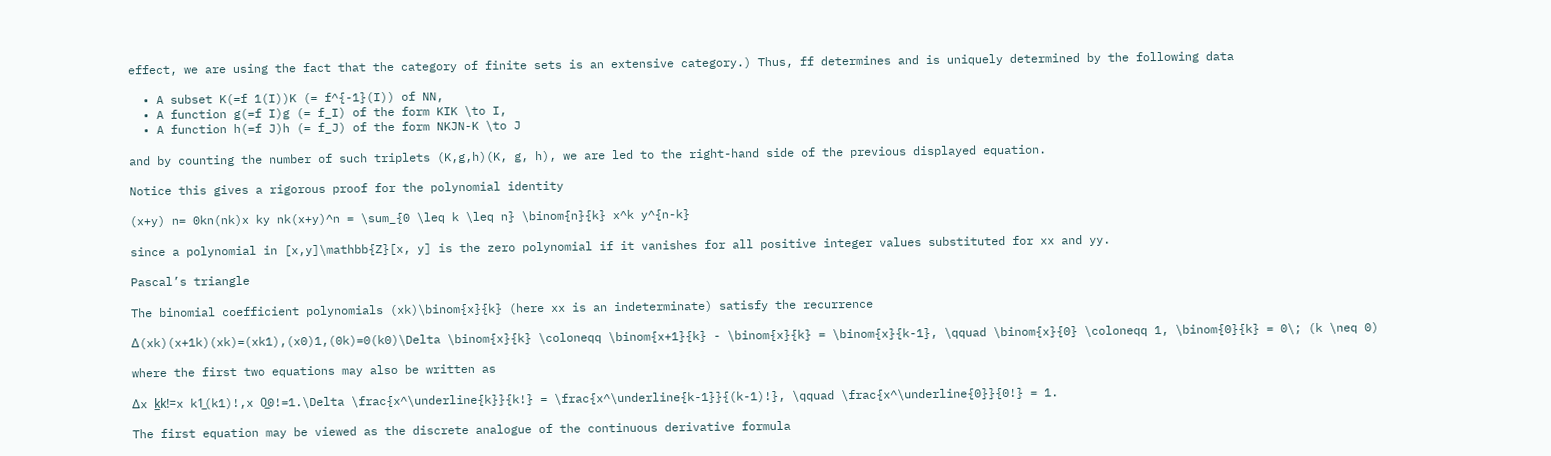effect, we are using the fact that the category of finite sets is an extensive category.) Thus, ff determines and is uniquely determined by the following data

  • A subset K(=f 1(I))K (= f^{-1}(I)) of NN,
  • A function g(=f I)g (= f_I) of the form KIK \to I,
  • A function h(=f J)h (= f_J) of the form NKJN-K \to J

and by counting the number of such triplets (K,g,h)(K, g, h), we are led to the right-hand side of the previous displayed equation.

Notice this gives a rigorous proof for the polynomial identity

(x+y) n= 0kn(nk)x ky nk(x+y)^n = \sum_{0 \leq k \leq n} \binom{n}{k} x^k y^{n-k}

since a polynomial in [x,y]\mathbb{Z}[x, y] is the zero polynomial if it vanishes for all positive integer values substituted for xx and yy.

Pascal’s triangle

The binomial coefficient polynomials (xk)\binom{x}{k} (here xx is an indeterminate) satisfy the recurrence

Δ(xk)(x+1k)(xk)=(xk1),(x0)1,(0k)=0(k0)\Delta \binom{x}{k} \coloneqq \binom{x+1}{k} - \binom{x}{k} = \binom{x}{k-1}, \qquad \binom{x}{0} \coloneqq 1, \binom{0}{k} = 0\; (k \neq 0)

where the first two equations may also be written as

Δx k̲k!=x k1̲(k1)!,x 0̲0!=1.\Delta \frac{x^\underline{k}}{k!} = \frac{x^\underline{k-1}}{(k-1)!}, \qquad \frac{x^\underline{0}}{0!} = 1.

The first equation may be viewed as the discrete analogue of the continuous derivative formula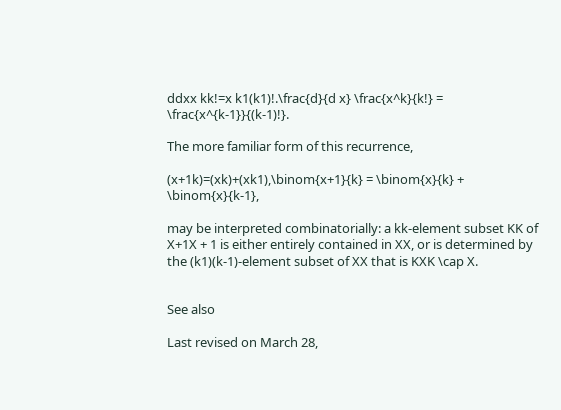ddxx kk!=x k1(k1)!.\frac{d}{d x} \frac{x^k}{k!} = \frac{x^{k-1}}{(k-1)!}.

The more familiar form of this recurrence,

(x+1k)=(xk)+(xk1),\binom{x+1}{k} = \binom{x}{k} + \binom{x}{k-1},

may be interpreted combinatorially: a kk-element subset KK of X+1X + 1 is either entirely contained in XX, or is determined by the (k1)(k-1)-element subset of XX that is KXK \cap X.


See also

Last revised on March 28,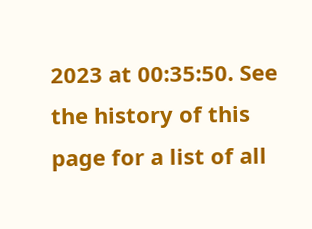2023 at 00:35:50. See the history of this page for a list of all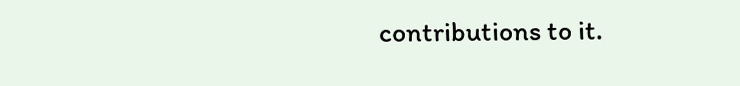contributions to it.